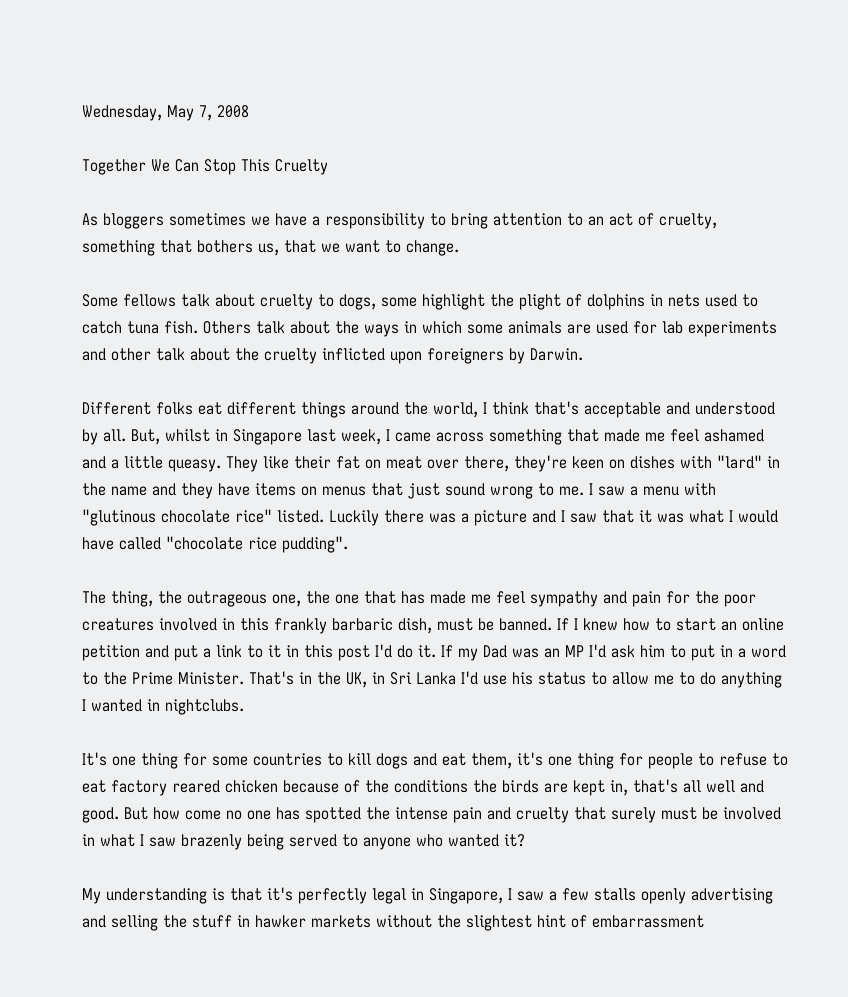Wednesday, May 7, 2008

Together We Can Stop This Cruelty

As bloggers sometimes we have a responsibility to bring attention to an act of cruelty, something that bothers us, that we want to change.

Some fellows talk about cruelty to dogs, some highlight the plight of dolphins in nets used to catch tuna fish. Others talk about the ways in which some animals are used for lab experiments and other talk about the cruelty inflicted upon foreigners by Darwin.

Different folks eat different things around the world, I think that's acceptable and understood by all. But, whilst in Singapore last week, I came across something that made me feel ashamed and a little queasy. They like their fat on meat over there, they're keen on dishes with "lard" in the name and they have items on menus that just sound wrong to me. I saw a menu with "glutinous chocolate rice" listed. Luckily there was a picture and I saw that it was what I would have called "chocolate rice pudding".

The thing, the outrageous one, the one that has made me feel sympathy and pain for the poor creatures involved in this frankly barbaric dish, must be banned. If I knew how to start an online petition and put a link to it in this post I'd do it. If my Dad was an MP I'd ask him to put in a word to the Prime Minister. That's in the UK, in Sri Lanka I'd use his status to allow me to do anything I wanted in nightclubs.

It's one thing for some countries to kill dogs and eat them, it's one thing for people to refuse to eat factory reared chicken because of the conditions the birds are kept in, that's all well and good. But how come no one has spotted the intense pain and cruelty that surely must be involved in what I saw brazenly being served to anyone who wanted it?

My understanding is that it's perfectly legal in Singapore, I saw a few stalls openly advertising and selling the stuff in hawker markets without the slightest hint of embarrassment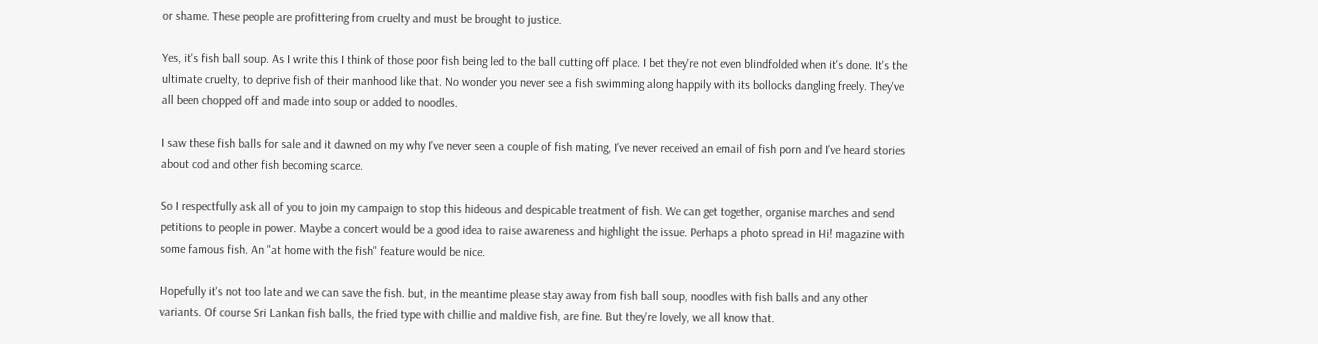or shame. These people are profittering from cruelty and must be brought to justice.

Yes, it's fish ball soup. As I write this I think of those poor fish being led to the ball cutting off place. I bet they're not even blindfolded when it's done. It's the ultimate cruelty, to deprive fish of their manhood like that. No wonder you never see a fish swimming along happily with its bollocks dangling freely. They've all been chopped off and made into soup or added to noodles.

I saw these fish balls for sale and it dawned on my why I've never seen a couple of fish mating, I've never received an email of fish porn and I've heard stories about cod and other fish becoming scarce.

So I respectfully ask all of you to join my campaign to stop this hideous and despicable treatment of fish. We can get together, organise marches and send petitions to people in power. Maybe a concert would be a good idea to raise awareness and highlight the issue. Perhaps a photo spread in Hi! magazine with some famous fish. An "at home with the fish" feature would be nice.

Hopefully it's not too late and we can save the fish. but, in the meantime please stay away from fish ball soup, noodles with fish balls and any other variants. Of course Sri Lankan fish balls, the fried type with chillie and maldive fish, are fine. But they're lovely, we all know that.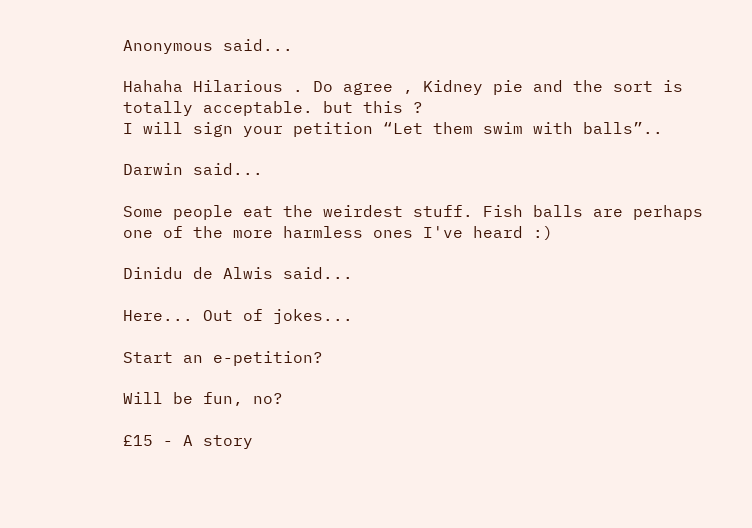Anonymous said...

Hahaha Hilarious . Do agree , Kidney pie and the sort is totally acceptable. but this ?
I will sign your petition “Let them swim with balls”..

Darwin said...

Some people eat the weirdest stuff. Fish balls are perhaps one of the more harmless ones I've heard :)

Dinidu de Alwis said...

Here... Out of jokes...

Start an e-petition?

Will be fun, no?

£15 - A story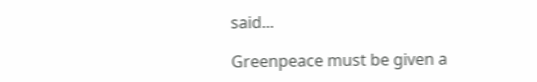said...

Greenpeace must be given a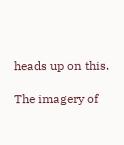heads up on this.

The imagery of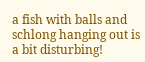a fish with balls and schlong hanging out is a bit disturbing!